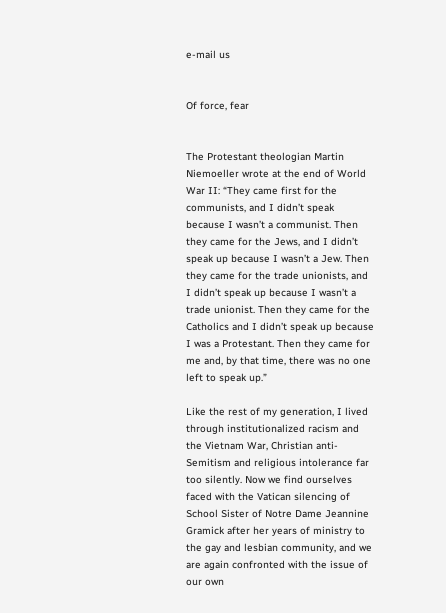e-mail us


Of force, fear


The Protestant theologian Martin Niemoeller wrote at the end of World War II: “They came first for the communists, and I didn’t speak because I wasn’t a communist. Then they came for the Jews, and I didn’t speak up because I wasn’t a Jew. Then they came for the trade unionists, and I didn’t speak up because I wasn’t a trade unionist. Then they came for the Catholics and I didn’t speak up because I was a Protestant. Then they came for me and, by that time, there was no one left to speak up.”

Like the rest of my generation, I lived through institutionalized racism and the Vietnam War, Christian anti-Semitism and religious intolerance far too silently. Now we find ourselves faced with the Vatican silencing of School Sister of Notre Dame Jeannine Gramick after her years of ministry to the gay and lesbian community, and we are again confronted with the issue of our own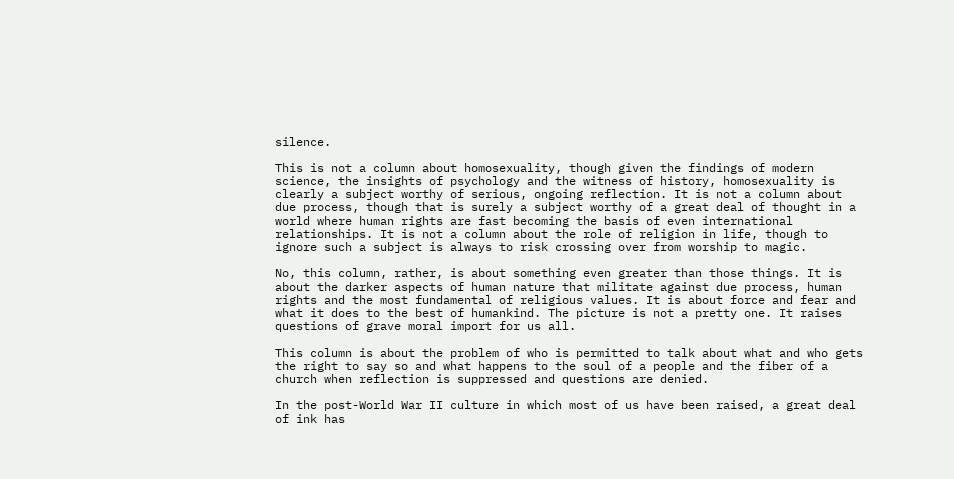silence.

This is not a column about homosexuality, though given the findings of modern science, the insights of psychology and the witness of history, homosexuality is clearly a subject worthy of serious, ongoing reflection. It is not a column about due process, though that is surely a subject worthy of a great deal of thought in a world where human rights are fast becoming the basis of even international relationships. It is not a column about the role of religion in life, though to ignore such a subject is always to risk crossing over from worship to magic.

No, this column, rather, is about something even greater than those things. It is about the darker aspects of human nature that militate against due process, human rights and the most fundamental of religious values. It is about force and fear and what it does to the best of humankind. The picture is not a pretty one. It raises questions of grave moral import for us all.

This column is about the problem of who is permitted to talk about what and who gets the right to say so and what happens to the soul of a people and the fiber of a church when reflection is suppressed and questions are denied.

In the post-World War II culture in which most of us have been raised, a great deal of ink has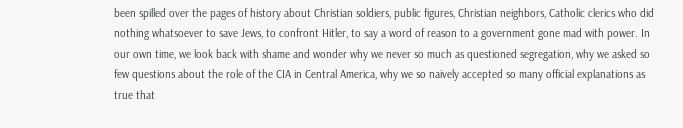been spilled over the pages of history about Christian soldiers, public figures, Christian neighbors, Catholic clerics who did nothing whatsoever to save Jews, to confront Hitler, to say a word of reason to a government gone mad with power. In our own time, we look back with shame and wonder why we never so much as questioned segregation, why we asked so few questions about the role of the CIA in Central America, why we so naively accepted so many official explanations as true that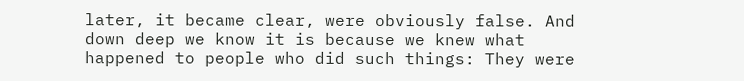later, it became clear, were obviously false. And down deep we know it is because we knew what happened to people who did such things: They were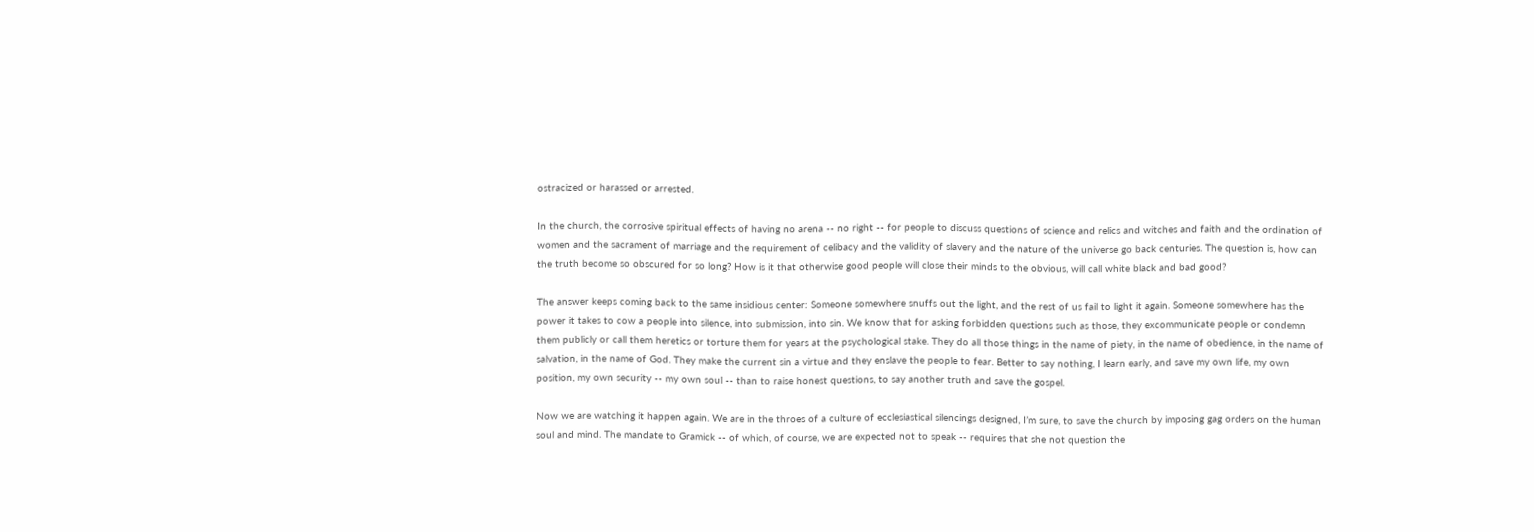ostracized or harassed or arrested.

In the church, the corrosive spiritual effects of having no arena -- no right -- for people to discuss questions of science and relics and witches and faith and the ordination of women and the sacrament of marriage and the requirement of celibacy and the validity of slavery and the nature of the universe go back centuries. The question is, how can the truth become so obscured for so long? How is it that otherwise good people will close their minds to the obvious, will call white black and bad good?

The answer keeps coming back to the same insidious center: Someone somewhere snuffs out the light, and the rest of us fail to light it again. Someone somewhere has the power it takes to cow a people into silence, into submission, into sin. We know that for asking forbidden questions such as those, they excommunicate people or condemn them publicly or call them heretics or torture them for years at the psychological stake. They do all those things in the name of piety, in the name of obedience, in the name of salvation, in the name of God. They make the current sin a virtue and they enslave the people to fear. Better to say nothing, I learn early, and save my own life, my own position, my own security -- my own soul -- than to raise honest questions, to say another truth and save the gospel.

Now we are watching it happen again. We are in the throes of a culture of ecclesiastical silencings designed, I’m sure, to save the church by imposing gag orders on the human soul and mind. The mandate to Gramick -- of which, of course, we are expected not to speak -- requires that she not question the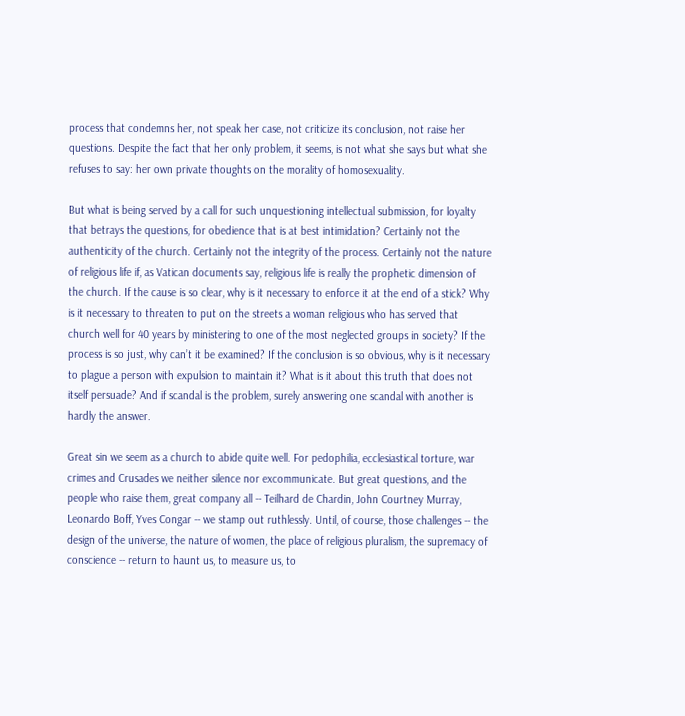process that condemns her, not speak her case, not criticize its conclusion, not raise her questions. Despite the fact that her only problem, it seems, is not what she says but what she refuses to say: her own private thoughts on the morality of homosexuality.

But what is being served by a call for such unquestioning intellectual submission, for loyalty that betrays the questions, for obedience that is at best intimidation? Certainly not the authenticity of the church. Certainly not the integrity of the process. Certainly not the nature of religious life if, as Vatican documents say, religious life is really the prophetic dimension of the church. If the cause is so clear, why is it necessary to enforce it at the end of a stick? Why is it necessary to threaten to put on the streets a woman religious who has served that church well for 40 years by ministering to one of the most neglected groups in society? If the process is so just, why can’t it be examined? If the conclusion is so obvious, why is it necessary to plague a person with expulsion to maintain it? What is it about this truth that does not itself persuade? And if scandal is the problem, surely answering one scandal with another is hardly the answer.

Great sin we seem as a church to abide quite well. For pedophilia, ecclesiastical torture, war crimes and Crusades we neither silence nor excommunicate. But great questions, and the people who raise them, great company all -- Teilhard de Chardin, John Courtney Murray, Leonardo Boff, Yves Congar -- we stamp out ruthlessly. Until, of course, those challenges -- the design of the universe, the nature of women, the place of religious pluralism, the supremacy of conscience -- return to haunt us, to measure us, to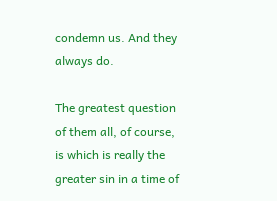condemn us. And they always do.

The greatest question of them all, of course, is which is really the greater sin in a time of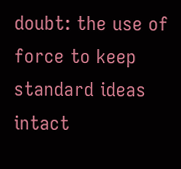doubt: the use of force to keep standard ideas intact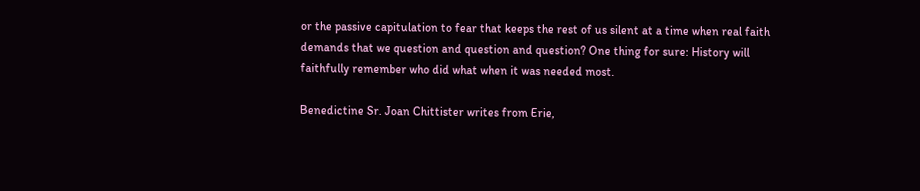or the passive capitulation to fear that keeps the rest of us silent at a time when real faith demands that we question and question and question? One thing for sure: History will faithfully remember who did what when it was needed most.

Benedictine Sr. Joan Chittister writes from Erie,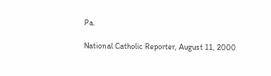Pa.

National Catholic Reporter, August 11, 2000